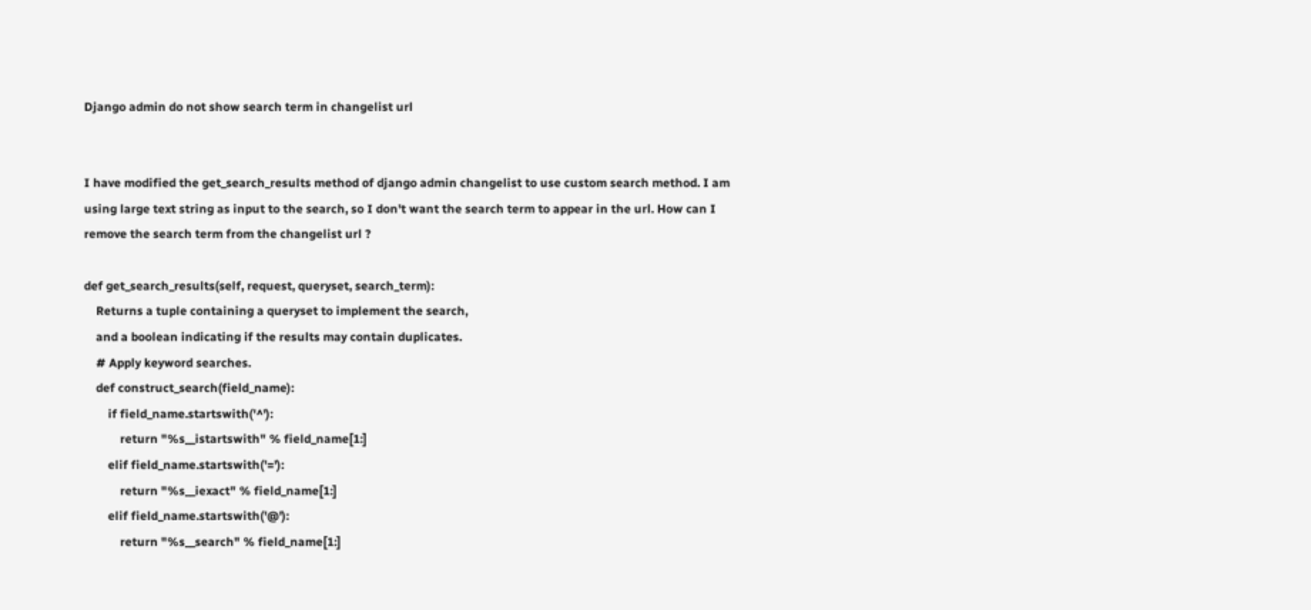Django admin do not show search term in changelist url


I have modified the get_search_results method of django admin changelist to use custom search method. I am using large text string as input to the search, so I don't want the search term to appear in the url. How can I remove the search term from the changelist url ?

def get_search_results(self, request, queryset, search_term):
    Returns a tuple containing a queryset to implement the search,
    and a boolean indicating if the results may contain duplicates.
    # Apply keyword searches.
    def construct_search(field_name):
        if field_name.startswith('^'):
            return "%s__istartswith" % field_name[1:]
        elif field_name.startswith('='):
            return "%s__iexact" % field_name[1:]
        elif field_name.startswith('@'):
            return "%s__search" % field_name[1:]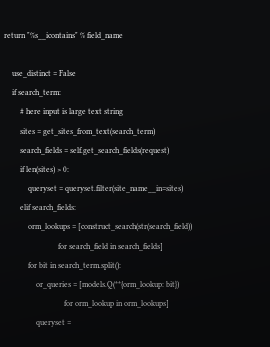return "%s__icontains" % field_name

    use_distinct = False
    if search_term:
        # here input is large text string
        sites = get_sites_from_text(search_term)
        search_fields = self.get_search_fields(request)
        if len(sites) > 0:
            queryset = queryset.filter(site_name__in=sites)
        elif search_fields:
            orm_lookups = [construct_search(str(search_field))
                           for search_field in search_fields]
            for bit in search_term.split():
                or_queries = [models.Q(**{orm_lookup: bit})
                              for orm_lookup in orm_lookups]
                queryset =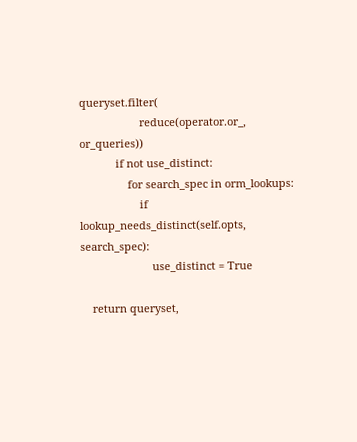queryset.filter(
                    reduce(operator.or_, or_queries))
            if not use_distinct:
                for search_spec in orm_lookups:
                    if lookup_needs_distinct(self.opts, search_spec):
                        use_distinct = True

    return queryset,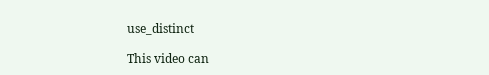use_distinct

This video can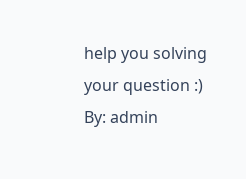help you solving your question :)
By: admin